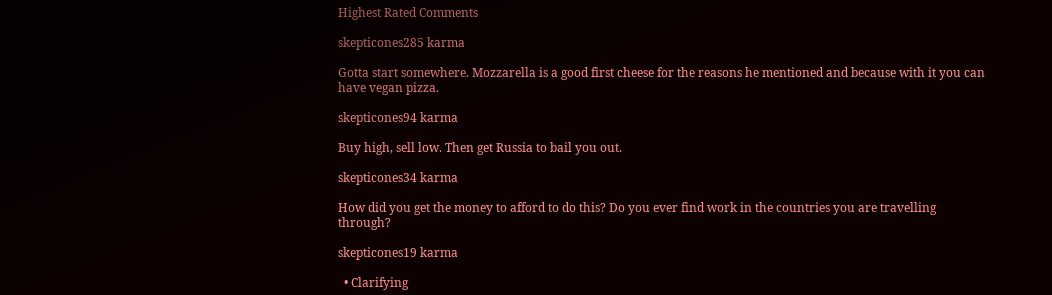Highest Rated Comments

skepticones285 karma

Gotta start somewhere. Mozzarella is a good first cheese for the reasons he mentioned and because with it you can have vegan pizza.

skepticones94 karma

Buy high, sell low. Then get Russia to bail you out.

skepticones34 karma

How did you get the money to afford to do this? Do you ever find work in the countries you are travelling through?

skepticones19 karma

  • Clarifying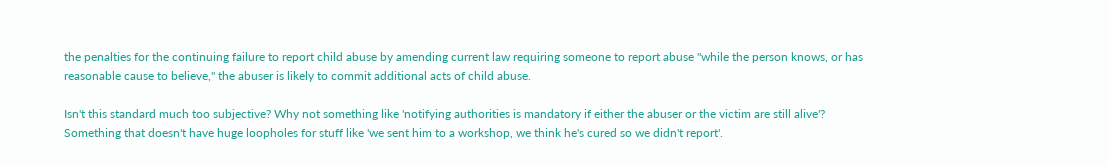the penalties for the continuing failure to report child abuse by amending current law requiring someone to report abuse "while the person knows, or has reasonable cause to believe," the abuser is likely to commit additional acts of child abuse.

Isn't this standard much too subjective? Why not something like 'notifying authorities is mandatory if either the abuser or the victim are still alive'? Something that doesn't have huge loopholes for stuff like 'we sent him to a workshop, we think he's cured so we didn't report'.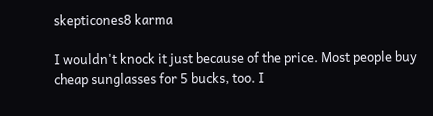skepticones8 karma

I wouldn't knock it just because of the price. Most people buy cheap sunglasses for 5 bucks, too. I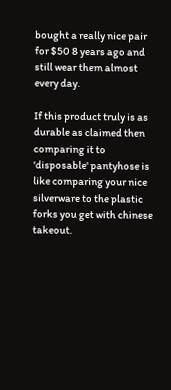bought a really nice pair for $50 8 years ago and still wear them almost every day.

If this product truly is as durable as claimed then comparing it to 'disposable' pantyhose is like comparing your nice silverware to the plastic forks you get with chinese takeout.